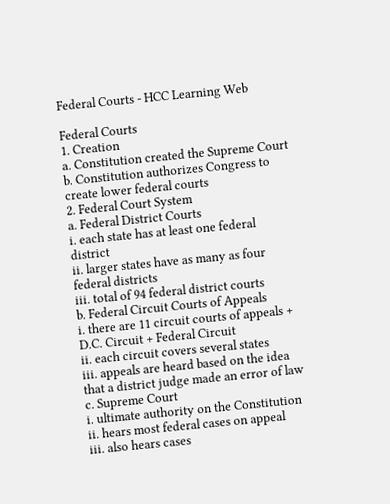Federal Courts - HCC Learning Web

Federal Courts
1. Creation
a. Constitution created the Supreme Court
b. Constitution authorizes Congress to create lower federal courts
2. Federal Court System
a. Federal District Courts
i. each state has at least one federal district
ii. larger states have as many as four federal districts
iii. total of 94 federal district courts
b. Federal Circuit Courts of Appeals
i. there are 11 circuit courts of appeals + D.C. Circuit + Federal Circuit
ii. each circuit covers several states
iii. appeals are heard based on the idea that a district judge made an error of law
c. Supreme Court
i. ultimate authority on the Constitution
ii. hears most federal cases on appeal
iii. also hears cases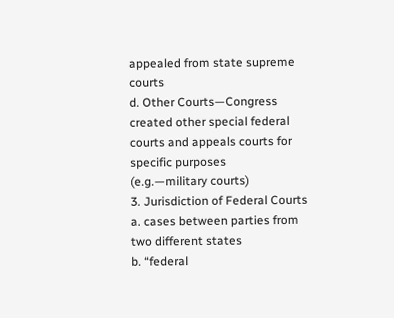appealed from state supreme courts
d. Other Courts—Congress created other special federal courts and appeals courts for specific purposes
(e.g.—military courts)
3. Jurisdiction of Federal Courts
a. cases between parties from two different states
b. “federal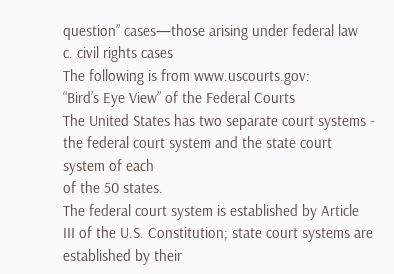question” cases—those arising under federal law
c. civil rights cases
The following is from www.uscourts.gov:
“Bird’s Eye View” of the Federal Courts
The United States has two separate court systems - the federal court system and the state court system of each
of the 50 states.
The federal court system is established by Article III of the U.S. Constitution; state court systems are
established by their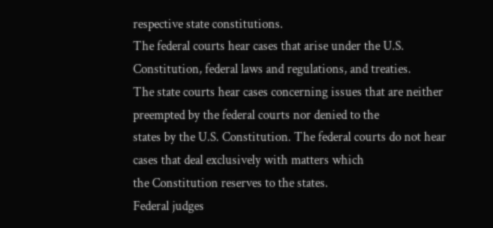respective state constitutions.
The federal courts hear cases that arise under the U.S. Constitution, federal laws and regulations, and treaties.
The state courts hear cases concerning issues that are neither preempted by the federal courts nor denied to the
states by the U.S. Constitution. The federal courts do not hear cases that deal exclusively with matters which
the Constitution reserves to the states.
Federal judges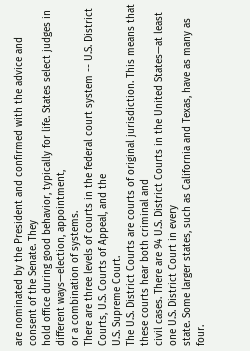are nominated by the President and confirmed with the advice and consent of the Senate. They
hold office during good behavior, typically for life. States select judges in different ways—election, appointment,
or a combination of systems.
There are three levels of courts in the federal court system -- U.S. District Courts, U.S. Courts of Appeal, and the
U.S. Supreme Court.
The U.S. District Courts are courts of original jurisdiction. This means that these courts hear both criminal and
civil cases. There are 94 U.S. District Courts in the United States—at least one U.S. District Court in every
state. Some larger states, such as California and Texas, have as many as four.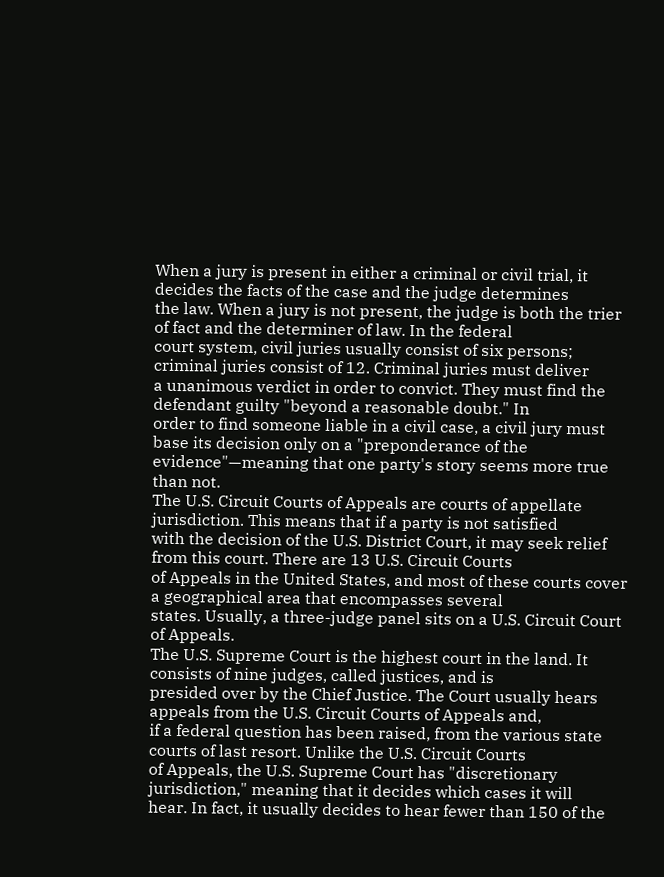When a jury is present in either a criminal or civil trial, it decides the facts of the case and the judge determines
the law. When a jury is not present, the judge is both the trier of fact and the determiner of law. In the federal
court system, civil juries usually consist of six persons; criminal juries consist of 12. Criminal juries must deliver
a unanimous verdict in order to convict. They must find the defendant guilty "beyond a reasonable doubt." In
order to find someone liable in a civil case, a civil jury must base its decision only on a "preponderance of the
evidence"—meaning that one party's story seems more true than not.
The U.S. Circuit Courts of Appeals are courts of appellate jurisdiction. This means that if a party is not satisfied
with the decision of the U.S. District Court, it may seek relief from this court. There are 13 U.S. Circuit Courts
of Appeals in the United States, and most of these courts cover a geographical area that encompasses several
states. Usually, a three-judge panel sits on a U.S. Circuit Court of Appeals.
The U.S. Supreme Court is the highest court in the land. It consists of nine judges, called justices, and is
presided over by the Chief Justice. The Court usually hears appeals from the U.S. Circuit Courts of Appeals and,
if a federal question has been raised, from the various state courts of last resort. Unlike the U.S. Circuit Courts
of Appeals, the U.S. Supreme Court has "discretionary jurisdiction," meaning that it decides which cases it will
hear. In fact, it usually decides to hear fewer than 150 of the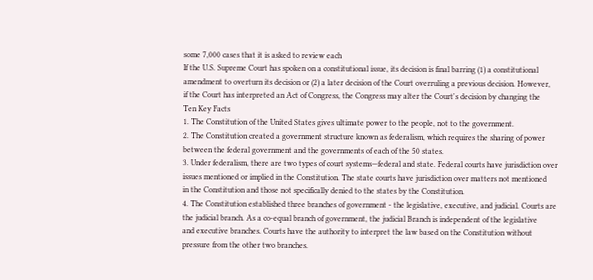some 7,000 cases that it is asked to review each
If the U.S. Supreme Court has spoken on a constitutional issue, its decision is final barring (1) a constitutional
amendment to overturn its decision or (2) a later decision of the Court overruling a previous decision. However,
if the Court has interpreted an Act of Congress, the Congress may alter the Court's decision by changing the
Ten Key Facts
1. The Constitution of the United States gives ultimate power to the people, not to the government.
2. The Constitution created a government structure known as federalism, which requires the sharing of power
between the federal government and the governments of each of the 50 states.
3. Under federalism, there are two types of court systems—federal and state. Federal courts have jurisdiction over
issues mentioned or implied in the Constitution. The state courts have jurisdiction over matters not mentioned
in the Constitution and those not specifically denied to the states by the Constitution.
4. The Constitution established three branches of government - the legislative, executive, and judicial. Courts are
the judicial branch. As a co-equal branch of government, the judicial Branch is independent of the legislative
and executive branches. Courts have the authority to interpret the law based on the Constitution without
pressure from the other two branches.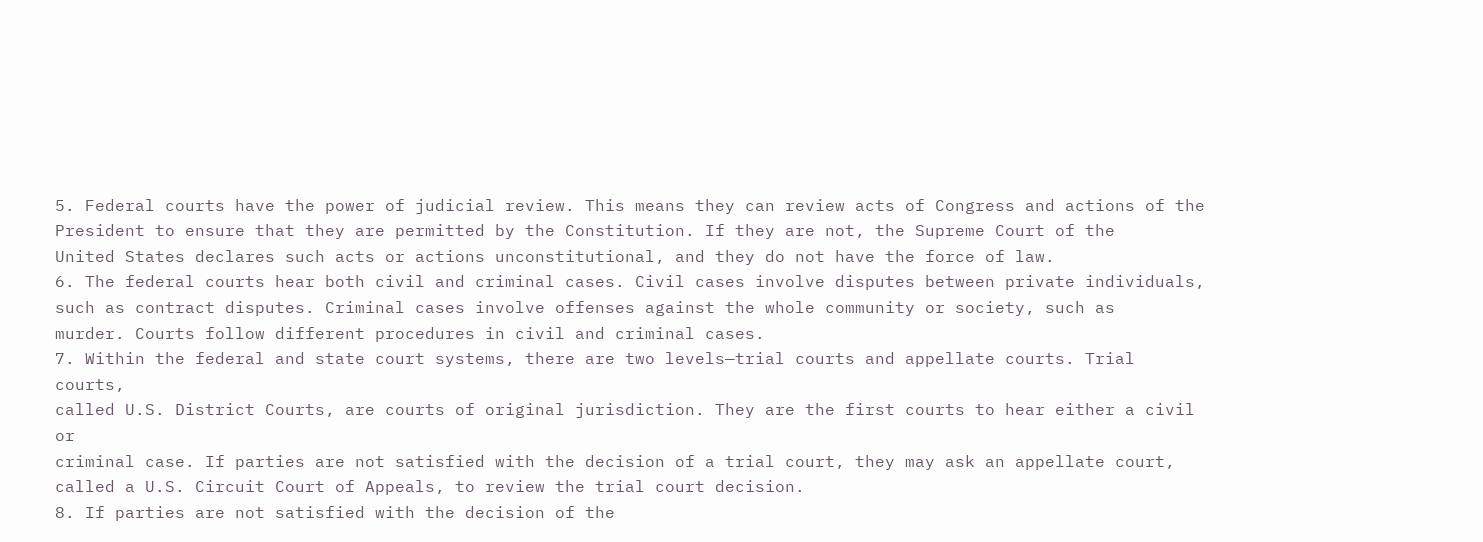5. Federal courts have the power of judicial review. This means they can review acts of Congress and actions of the
President to ensure that they are permitted by the Constitution. If they are not, the Supreme Court of the
United States declares such acts or actions unconstitutional, and they do not have the force of law.
6. The federal courts hear both civil and criminal cases. Civil cases involve disputes between private individuals,
such as contract disputes. Criminal cases involve offenses against the whole community or society, such as
murder. Courts follow different procedures in civil and criminal cases.
7. Within the federal and state court systems, there are two levels—trial courts and appellate courts. Trial courts,
called U.S. District Courts, are courts of original jurisdiction. They are the first courts to hear either a civil or
criminal case. If parties are not satisfied with the decision of a trial court, they may ask an appellate court,
called a U.S. Circuit Court of Appeals, to review the trial court decision.
8. If parties are not satisfied with the decision of the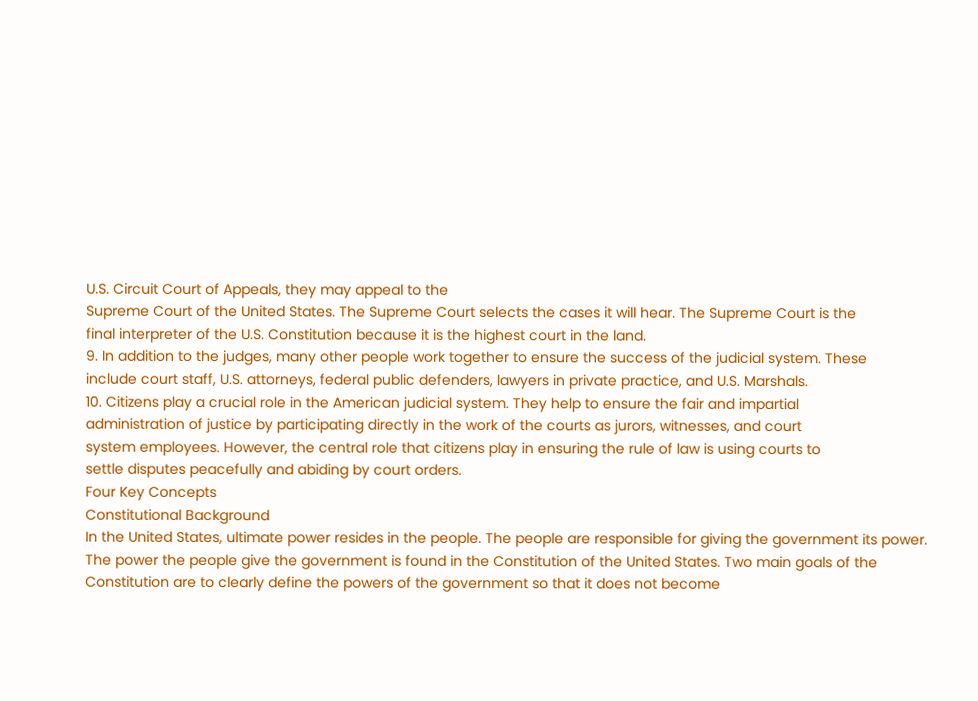U.S. Circuit Court of Appeals, they may appeal to the
Supreme Court of the United States. The Supreme Court selects the cases it will hear. The Supreme Court is the
final interpreter of the U.S. Constitution because it is the highest court in the land.
9. In addition to the judges, many other people work together to ensure the success of the judicial system. These
include court staff, U.S. attorneys, federal public defenders, lawyers in private practice, and U.S. Marshals.
10. Citizens play a crucial role in the American judicial system. They help to ensure the fair and impartial
administration of justice by participating directly in the work of the courts as jurors, witnesses, and court
system employees. However, the central role that citizens play in ensuring the rule of law is using courts to
settle disputes peacefully and abiding by court orders.
Four Key Concepts
Constitutional Background
In the United States, ultimate power resides in the people. The people are responsible for giving the government its power.
The power the people give the government is found in the Constitution of the United States. Two main goals of the
Constitution are to clearly define the powers of the government so that it does not become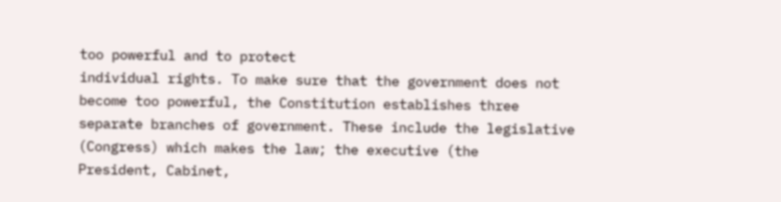too powerful and to protect
individual rights. To make sure that the government does not become too powerful, the Constitution establishes three
separate branches of government. These include the legislative (Congress) which makes the law; the executive (the
President, Cabinet,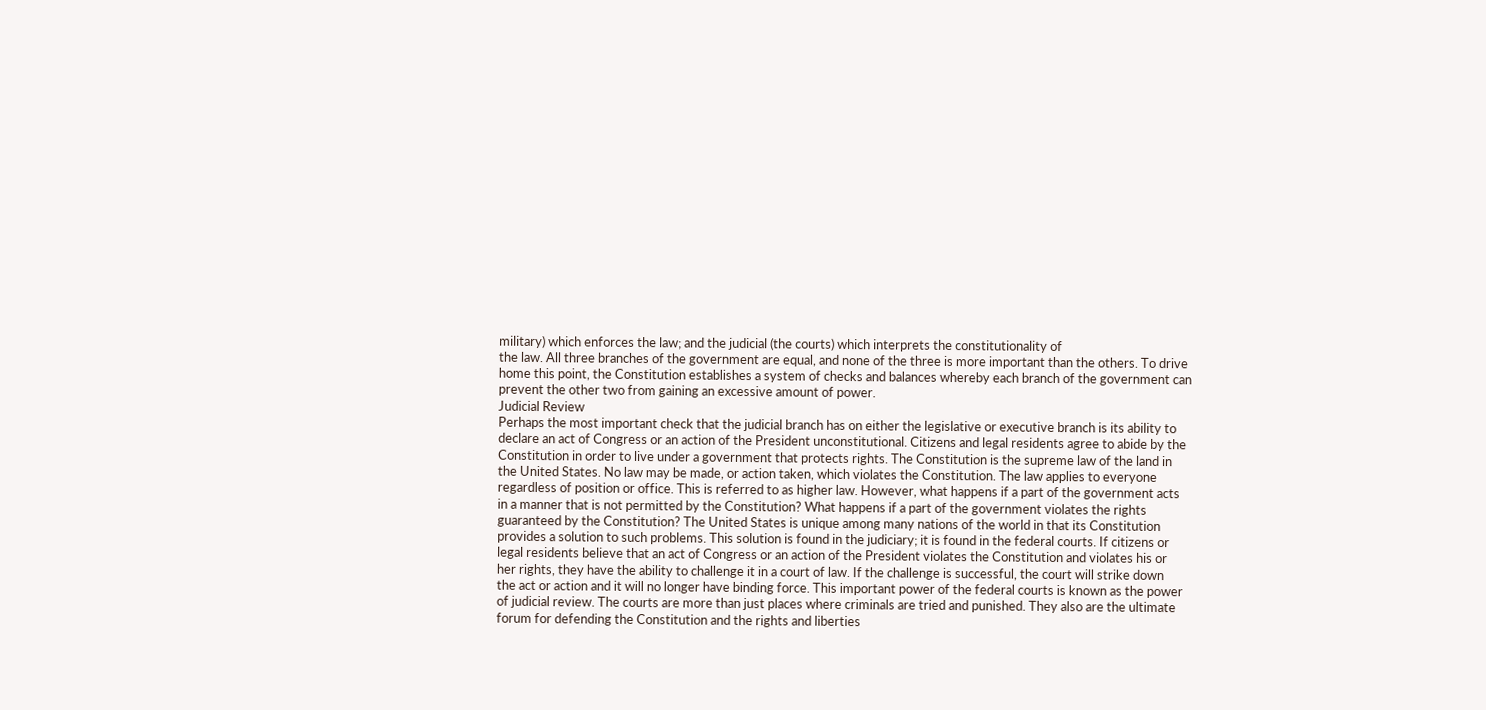military) which enforces the law; and the judicial (the courts) which interprets the constitutionality of
the law. All three branches of the government are equal, and none of the three is more important than the others. To drive
home this point, the Constitution establishes a system of checks and balances whereby each branch of the government can
prevent the other two from gaining an excessive amount of power.
Judicial Review
Perhaps the most important check that the judicial branch has on either the legislative or executive branch is its ability to
declare an act of Congress or an action of the President unconstitutional. Citizens and legal residents agree to abide by the
Constitution in order to live under a government that protects rights. The Constitution is the supreme law of the land in
the United States. No law may be made, or action taken, which violates the Constitution. The law applies to everyone
regardless of position or office. This is referred to as higher law. However, what happens if a part of the government acts
in a manner that is not permitted by the Constitution? What happens if a part of the government violates the rights
guaranteed by the Constitution? The United States is unique among many nations of the world in that its Constitution
provides a solution to such problems. This solution is found in the judiciary; it is found in the federal courts. If citizens or
legal residents believe that an act of Congress or an action of the President violates the Constitution and violates his or
her rights, they have the ability to challenge it in a court of law. If the challenge is successful, the court will strike down
the act or action and it will no longer have binding force. This important power of the federal courts is known as the power
of judicial review. The courts are more than just places where criminals are tried and punished. They also are the ultimate
forum for defending the Constitution and the rights and liberties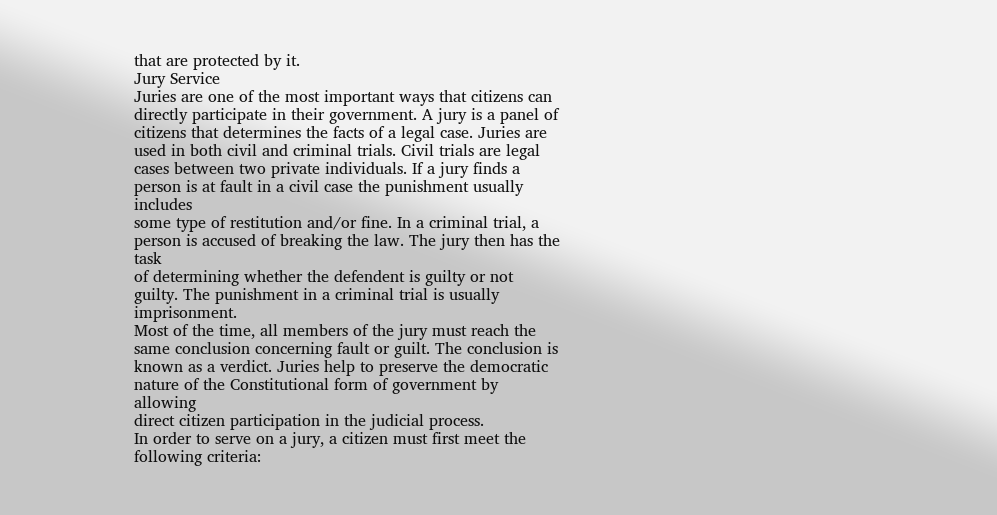that are protected by it.
Jury Service
Juries are one of the most important ways that citizens can directly participate in their government. A jury is a panel of
citizens that determines the facts of a legal case. Juries are used in both civil and criminal trials. Civil trials are legal
cases between two private individuals. If a jury finds a person is at fault in a civil case the punishment usually includes
some type of restitution and/or fine. In a criminal trial, a person is accused of breaking the law. The jury then has the task
of determining whether the defendent is guilty or not guilty. The punishment in a criminal trial is usually imprisonment.
Most of the time, all members of the jury must reach the same conclusion concerning fault or guilt. The conclusion is
known as a verdict. Juries help to preserve the democratic nature of the Constitutional form of government by allowing
direct citizen participation in the judicial process.
In order to serve on a jury, a citizen must first meet the following criteria: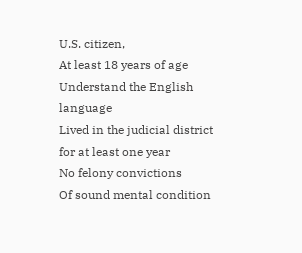U.S. citizen,
At least 18 years of age
Understand the English language
Lived in the judicial district for at least one year
No felony convictions
Of sound mental condition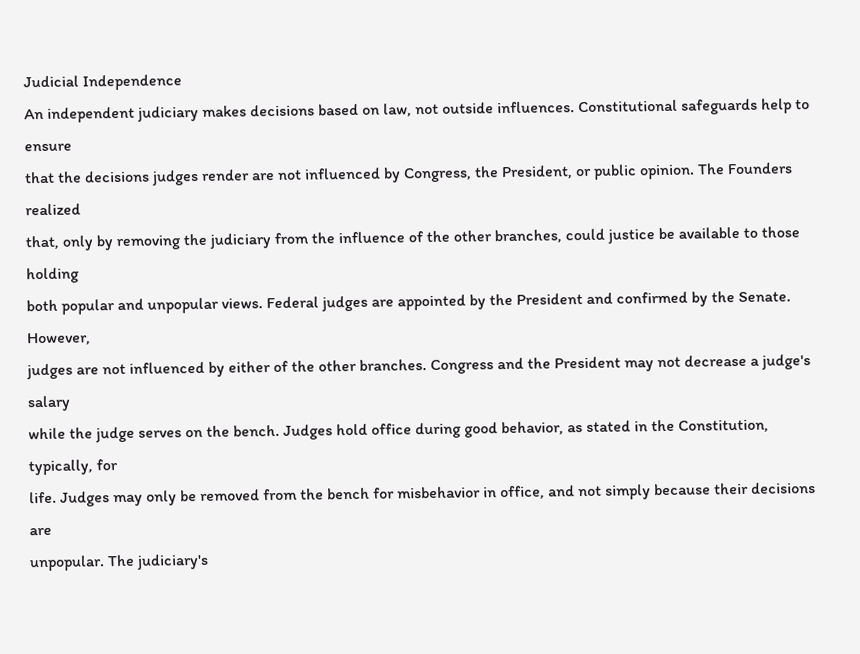Judicial Independence
An independent judiciary makes decisions based on law, not outside influences. Constitutional safeguards help to ensure
that the decisions judges render are not influenced by Congress, the President, or public opinion. The Founders realized
that, only by removing the judiciary from the influence of the other branches, could justice be available to those holding
both popular and unpopular views. Federal judges are appointed by the President and confirmed by the Senate. However,
judges are not influenced by either of the other branches. Congress and the President may not decrease a judge's salary
while the judge serves on the bench. Judges hold office during good behavior, as stated in the Constitution, typically, for
life. Judges may only be removed from the bench for misbehavior in office, and not simply because their decisions are
unpopular. The judiciary's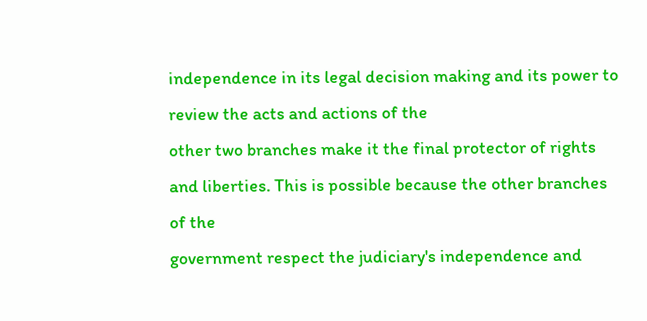independence in its legal decision making and its power to review the acts and actions of the
other two branches make it the final protector of rights and liberties. This is possible because the other branches of the
government respect the judiciary's independence and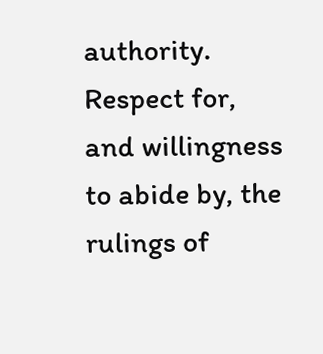authority. Respect for, and willingness to abide by, the rulings of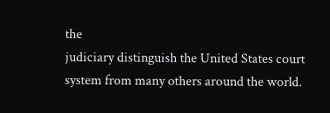the
judiciary distinguish the United States court system from many others around the world.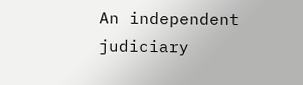An independent judiciary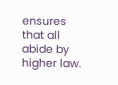ensures that all abide by higher law.